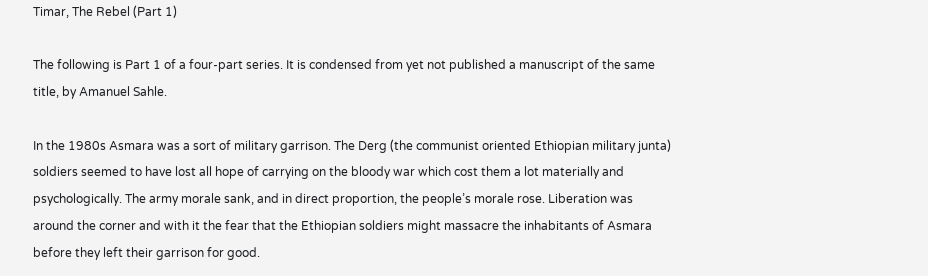Timar, The Rebel (Part 1)

The following is Part 1 of a four-part series. It is condensed from yet not published a manuscript of the same title, by Amanuel Sahle.

In the 1980s Asmara was a sort of military garrison. The Derg (the communist oriented Ethiopian military junta) soldiers seemed to have lost all hope of carrying on the bloody war which cost them a lot materially and psychologically. The army morale sank, and in direct proportion, the people’s morale rose. Liberation was around the corner and with it the fear that the Ethiopian soldiers might massacre the inhabitants of Asmara before they left their garrison for good.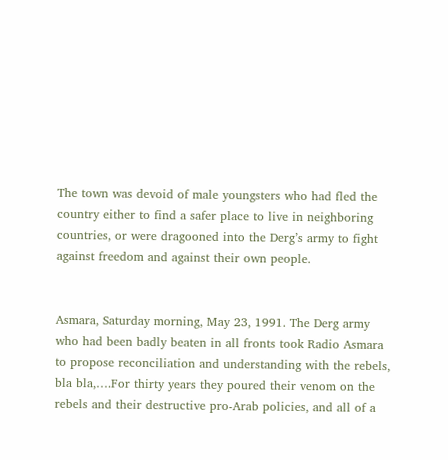The town was devoid of male youngsters who had fled the country either to find a safer place to live in neighboring countries, or were dragooned into the Derg’s army to fight against freedom and against their own people.


Asmara, Saturday morning, May 23, 1991. The Derg army who had been badly beaten in all fronts took Radio Asmara to propose reconciliation and understanding with the rebels, bla bla,….For thirty years they poured their venom on the rebels and their destructive pro-Arab policies, and all of a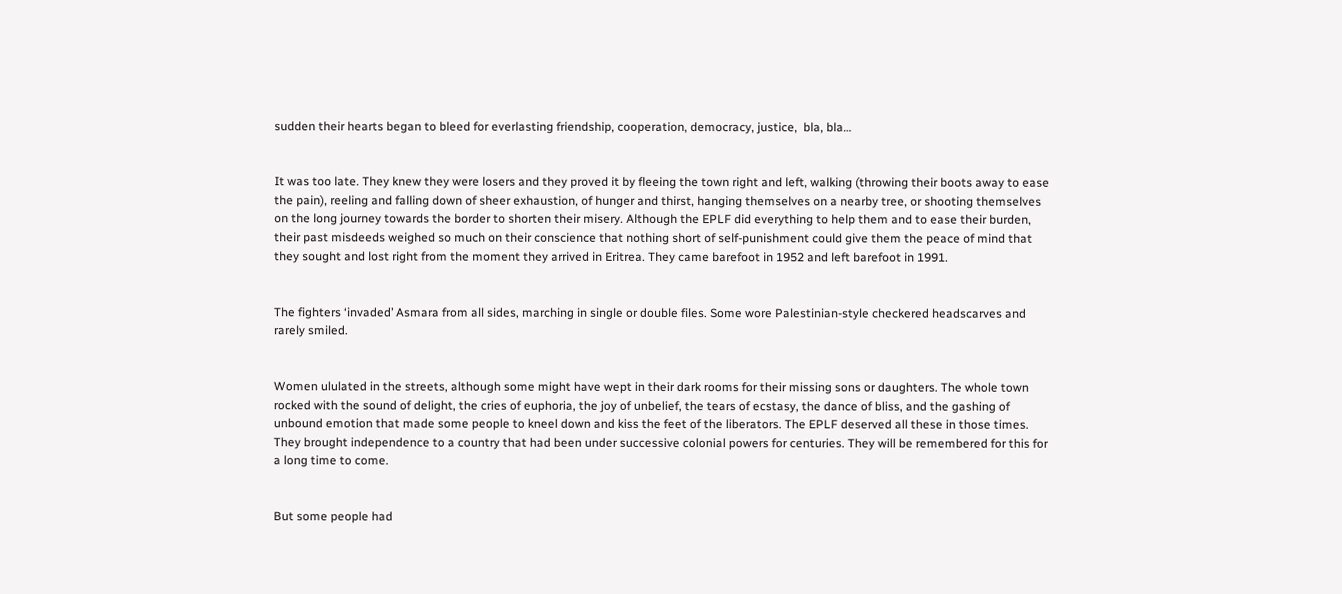sudden their hearts began to bleed for everlasting friendship, cooperation, democracy, justice,  bla, bla…


It was too late. They knew they were losers and they proved it by fleeing the town right and left, walking (throwing their boots away to ease the pain), reeling and falling down of sheer exhaustion, of hunger and thirst, hanging themselves on a nearby tree, or shooting themselves on the long journey towards the border to shorten their misery. Although the EPLF did everything to help them and to ease their burden, their past misdeeds weighed so much on their conscience that nothing short of self-punishment could give them the peace of mind that they sought and lost right from the moment they arrived in Eritrea. They came barefoot in 1952 and left barefoot in 1991.


The fighters ‘invaded’ Asmara from all sides, marching in single or double files. Some wore Palestinian-style checkered headscarves and rarely smiled.


Women ululated in the streets, although some might have wept in their dark rooms for their missing sons or daughters. The whole town rocked with the sound of delight, the cries of euphoria, the joy of unbelief, the tears of ecstasy, the dance of bliss, and the gashing of unbound emotion that made some people to kneel down and kiss the feet of the liberators. The EPLF deserved all these in those times. They brought independence to a country that had been under successive colonial powers for centuries. They will be remembered for this for a long time to come.


But some people had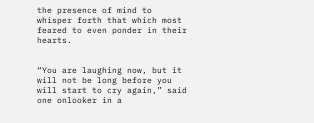the presence of mind to whisper forth that which most feared to even ponder in their hearts.


“You are laughing now, but it will not be long before you will start to cry again,” said one onlooker in a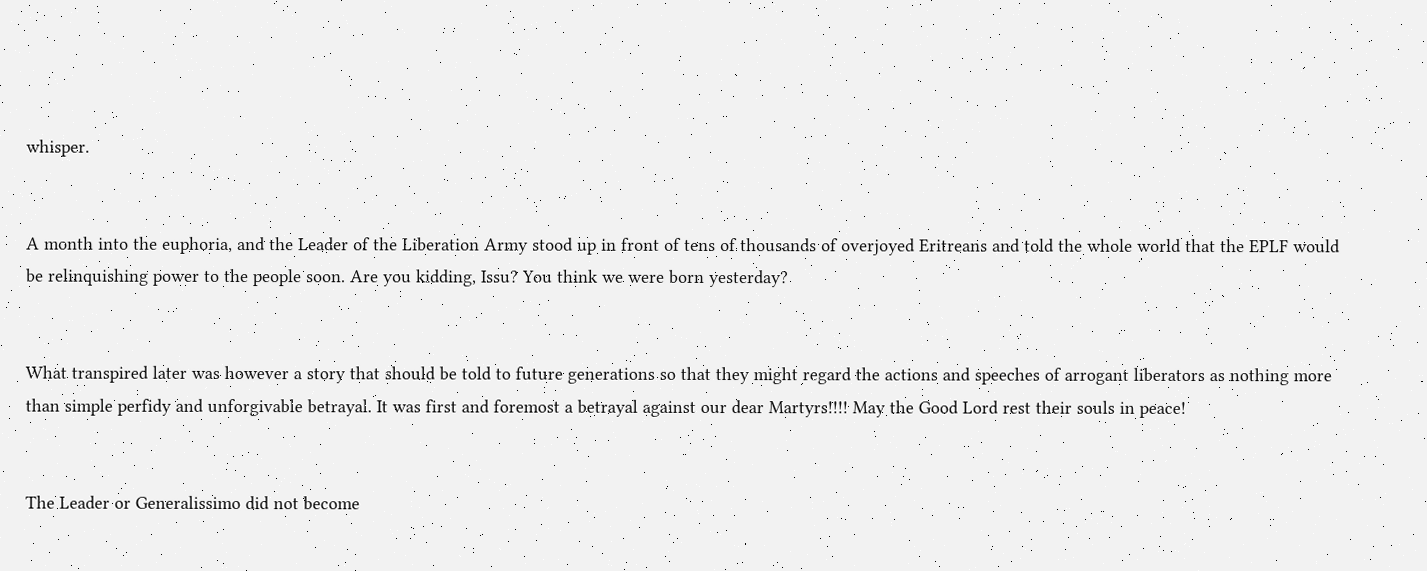whisper.


A month into the euphoria, and the Leader of the Liberation Army stood up in front of tens of thousands of overjoyed Eritreans and told the whole world that the EPLF would be relinquishing power to the people soon. Are you kidding, Issu? You think we were born yesterday?


What transpired later was however a story that should be told to future generations so that they might regard the actions and speeches of arrogant liberators as nothing more than simple perfidy and unforgivable betrayal. It was first and foremost a betrayal against our dear Martyrs!!!! May the Good Lord rest their souls in peace!


The Leader or Generalissimo did not become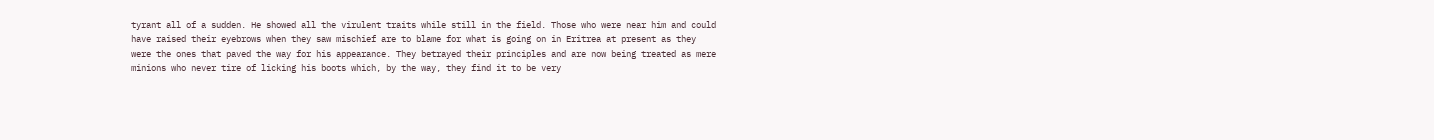tyrant all of a sudden. He showed all the virulent traits while still in the field. Those who were near him and could have raised their eyebrows when they saw mischief are to blame for what is going on in Eritrea at present as they were the ones that paved the way for his appearance. They betrayed their principles and are now being treated as mere minions who never tire of licking his boots which, by the way, they find it to be very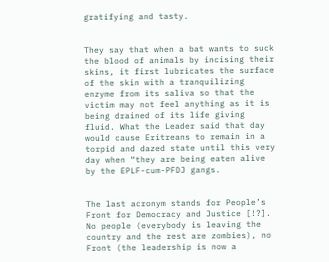gratifying and tasty.


They say that when a bat wants to suck the blood of animals by incising their skins, it first lubricates the surface of the skin with a tranquilizing enzyme from its saliva so that the victim may not feel anything as it is being drained of its life giving fluid. What the Leader said that day would cause Eritreans to remain in a torpid and dazed state until this very day when “they are being eaten alive by the EPLF-cum-PFDJ gangs.


The last acronym stands for People’s Front for Democracy and Justice [!?]. No people (everybody is leaving the country and the rest are zombies), no Front (the leadership is now a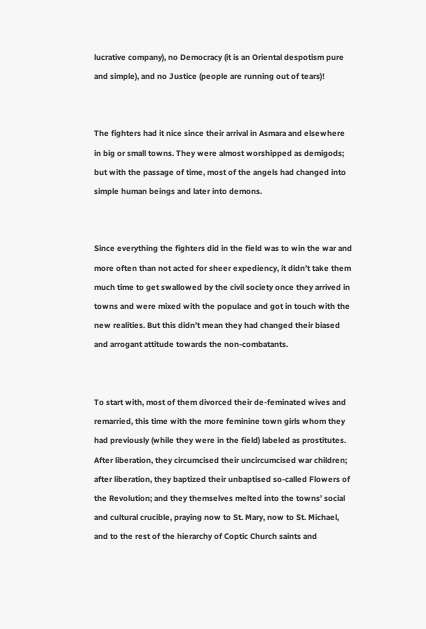lucrative company), no Democracy (it is an Oriental despotism pure and simple), and no Justice (people are running out of tears)!


The fighters had it nice since their arrival in Asmara and elsewhere in big or small towns. They were almost worshipped as demigods; but with the passage of time, most of the angels had changed into simple human beings and later into demons.


Since everything the fighters did in the field was to win the war and more often than not acted for sheer expediency, it didn’t take them much time to get swallowed by the civil society once they arrived in towns and were mixed with the populace and got in touch with the new realities. But this didn’t mean they had changed their biased and arrogant attitude towards the non-combatants.


To start with, most of them divorced their de-feminated wives and remarried, this time with the more feminine town girls whom they had previously (while they were in the field) labeled as prostitutes. After liberation, they circumcised their uncircumcised war children; after liberation, they baptized their unbaptised so-called Flowers of the Revolution; and they themselves melted into the towns’ social and cultural crucible, praying now to St. Mary, now to St. Michael, and to the rest of the hierarchy of Coptic Church saints and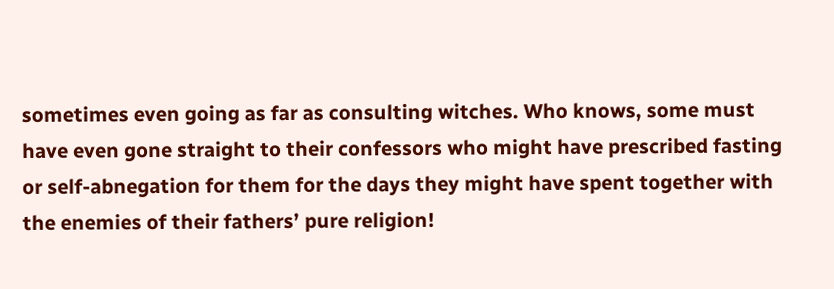sometimes even going as far as consulting witches. Who knows, some must have even gone straight to their confessors who might have prescribed fasting or self-abnegation for them for the days they might have spent together with the enemies of their fathers’ pure religion!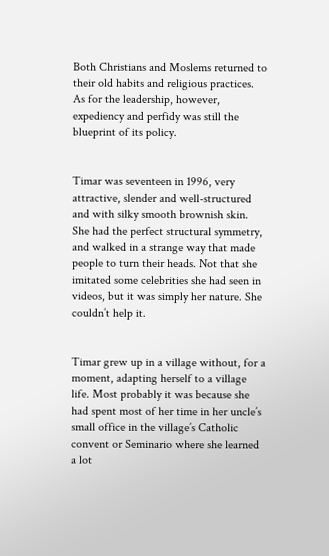Both Christians and Moslems returned to their old habits and religious practices. As for the leadership, however, expediency and perfidy was still the blueprint of its policy.


Timar was seventeen in 1996, very attractive, slender and well-structured and with silky smooth brownish skin. She had the perfect structural symmetry, and walked in a strange way that made people to turn their heads. Not that she imitated some celebrities she had seen in videos, but it was simply her nature. She couldn’t help it.


Timar grew up in a village without, for a moment, adapting herself to a village life. Most probably it was because she had spent most of her time in her uncle’s small office in the village’s Catholic convent or Seminario where she learned a lot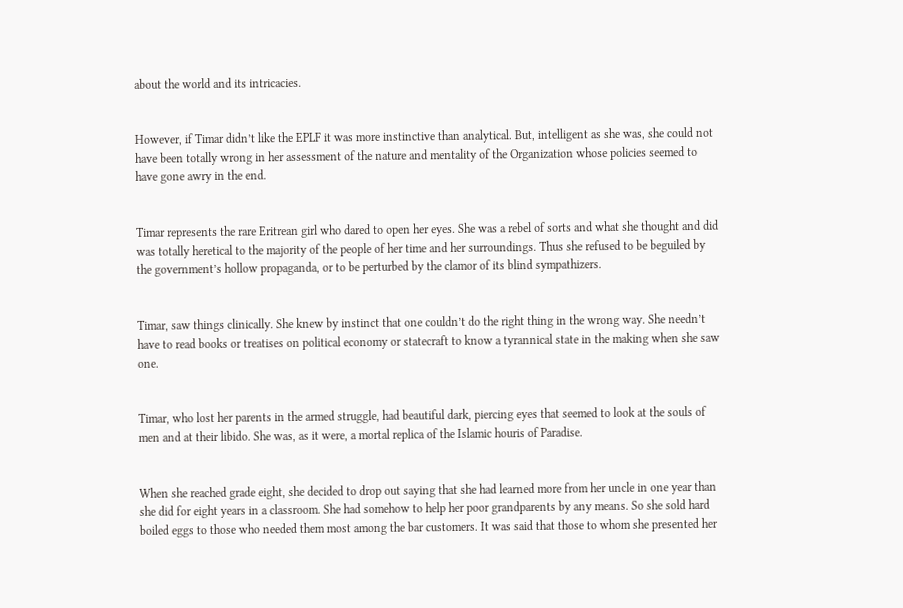about the world and its intricacies.


However, if Timar didn’t like the EPLF it was more instinctive than analytical. But, intelligent as she was, she could not have been totally wrong in her assessment of the nature and mentality of the Organization whose policies seemed to have gone awry in the end.


Timar represents the rare Eritrean girl who dared to open her eyes. She was a rebel of sorts and what she thought and did was totally heretical to the majority of the people of her time and her surroundings. Thus she refused to be beguiled by the government’s hollow propaganda, or to be perturbed by the clamor of its blind sympathizers.


Timar, saw things clinically. She knew by instinct that one couldn’t do the right thing in the wrong way. She needn’t have to read books or treatises on political economy or statecraft to know a tyrannical state in the making when she saw one.


Timar, who lost her parents in the armed struggle, had beautiful dark, piercing eyes that seemed to look at the souls of men and at their libido. She was, as it were, a mortal replica of the Islamic houris of Paradise.


When she reached grade eight, she decided to drop out saying that she had learned more from her uncle in one year than she did for eight years in a classroom. She had somehow to help her poor grandparents by any means. So she sold hard boiled eggs to those who needed them most among the bar customers. It was said that those to whom she presented her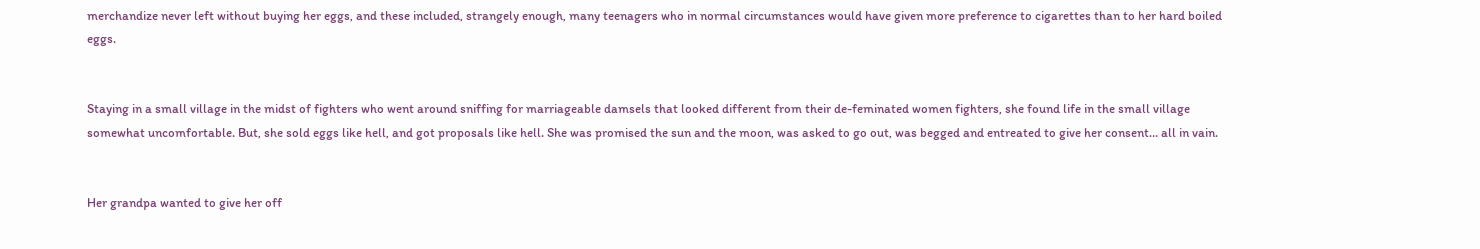merchandize never left without buying her eggs, and these included, strangely enough, many teenagers who in normal circumstances would have given more preference to cigarettes than to her hard boiled eggs.


Staying in a small village in the midst of fighters who went around sniffing for marriageable damsels that looked different from their de-feminated women fighters, she found life in the small village somewhat uncomfortable. But, she sold eggs like hell, and got proposals like hell. She was promised the sun and the moon, was asked to go out, was begged and entreated to give her consent… all in vain.


Her grandpa wanted to give her off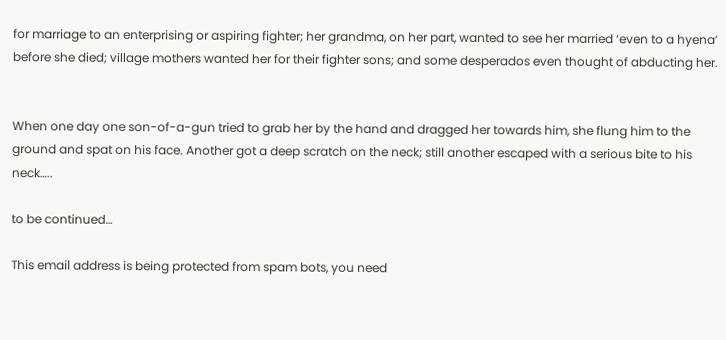for marriage to an enterprising or aspiring fighter; her grandma, on her part, wanted to see her married ‘even to a hyena’ before she died; village mothers wanted her for their fighter sons; and some desperados even thought of abducting her.


When one day one son-of-a-gun tried to grab her by the hand and dragged her towards him, she flung him to the ground and spat on his face. Another got a deep scratch on the neck; still another escaped with a serious bite to his neck…..

to be continued…

This email address is being protected from spam bots, you need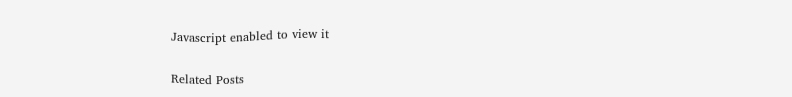Javascript enabled to view it


Related Posts